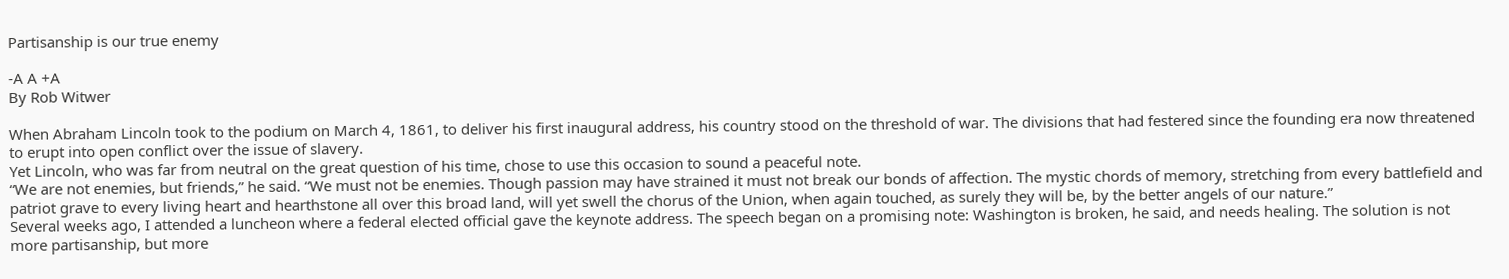Partisanship is our true enemy

-A A +A
By Rob Witwer

When Abraham Lincoln took to the podium on March 4, 1861, to deliver his first inaugural address, his country stood on the threshold of war. The divisions that had festered since the founding era now threatened to erupt into open conflict over the issue of slavery.
Yet Lincoln, who was far from neutral on the great question of his time, chose to use this occasion to sound a peaceful note.
“We are not enemies, but friends,” he said. “We must not be enemies. Though passion may have strained it must not break our bonds of affection. The mystic chords of memory, stretching from every battlefield and patriot grave to every living heart and hearthstone all over this broad land, will yet swell the chorus of the Union, when again touched, as surely they will be, by the better angels of our nature.”
Several weeks ago, I attended a luncheon where a federal elected official gave the keynote address. The speech began on a promising note: Washington is broken, he said, and needs healing. The solution is not more partisanship, but more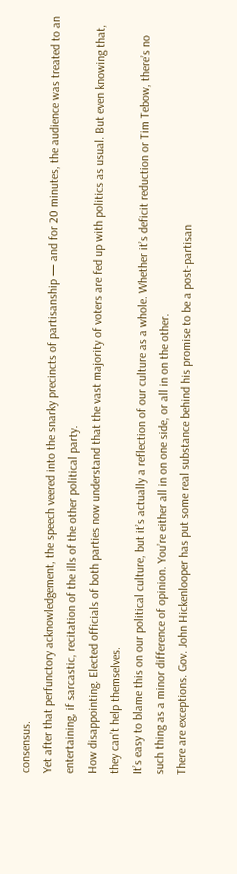consensus.
Yet after that perfunctory acknowledgement, the speech veered into the snarky precincts of partisanship — and for 20 minutes, the audience was treated to an entertaining, if sarcastic, recitation of the ills of the other political party.
How disappointing. Elected officials of both parties now understand that the vast majority of voters are fed up with politics as usual. But even knowing that, they can’t help themselves.
It’s easy to blame this on our political culture, but it’s actually a reflection of our culture as a whole. Whether it’s deficit reduction or Tim Tebow, there’s no such thing as a minor difference of opinion. You’re either all in on one side, or all in on the other.
There are exceptions. Gov. John Hickenlooper has put some real substance behind his promise to be a post-partisan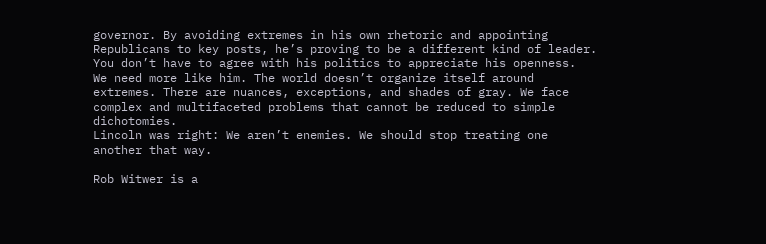governor. By avoiding extremes in his own rhetoric and appointing Republicans to key posts, he’s proving to be a different kind of leader. You don’t have to agree with his politics to appreciate his openness.
We need more like him. The world doesn’t organize itself around extremes. There are nuances, exceptions, and shades of gray. We face complex and multifaceted problems that cannot be reduced to simple dichotomies.
Lincoln was right: We aren’t enemies. We should stop treating one another that way.

Rob Witwer is a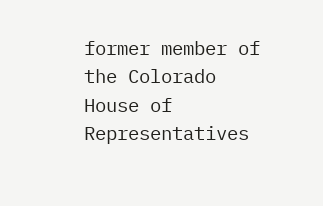former member of the Colorado House of Representatives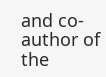and co-author of the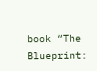book “The Blueprint: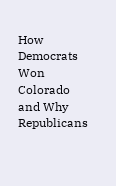How Democrats Won Colorado and Why Republicans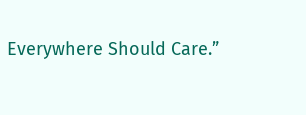Everywhere Should Care.”